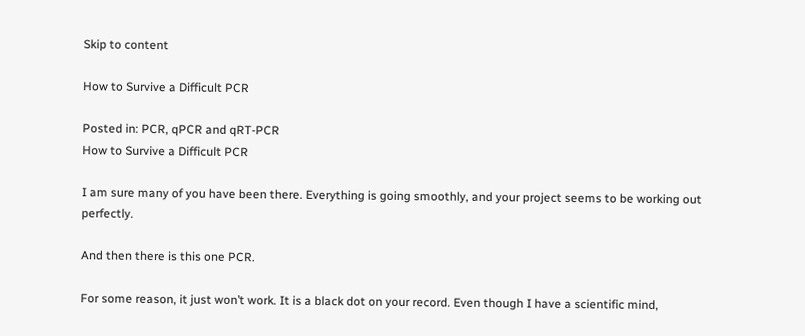Skip to content

How to Survive a Difficult PCR

Posted in: PCR, qPCR and qRT-PCR
How to Survive a Difficult PCR

I am sure many of you have been there. Everything is going smoothly, and your project seems to be working out perfectly.

And then there is this one PCR.

For some reason, it just won’t work. It is a black dot on your record. Even though I have a scientific mind,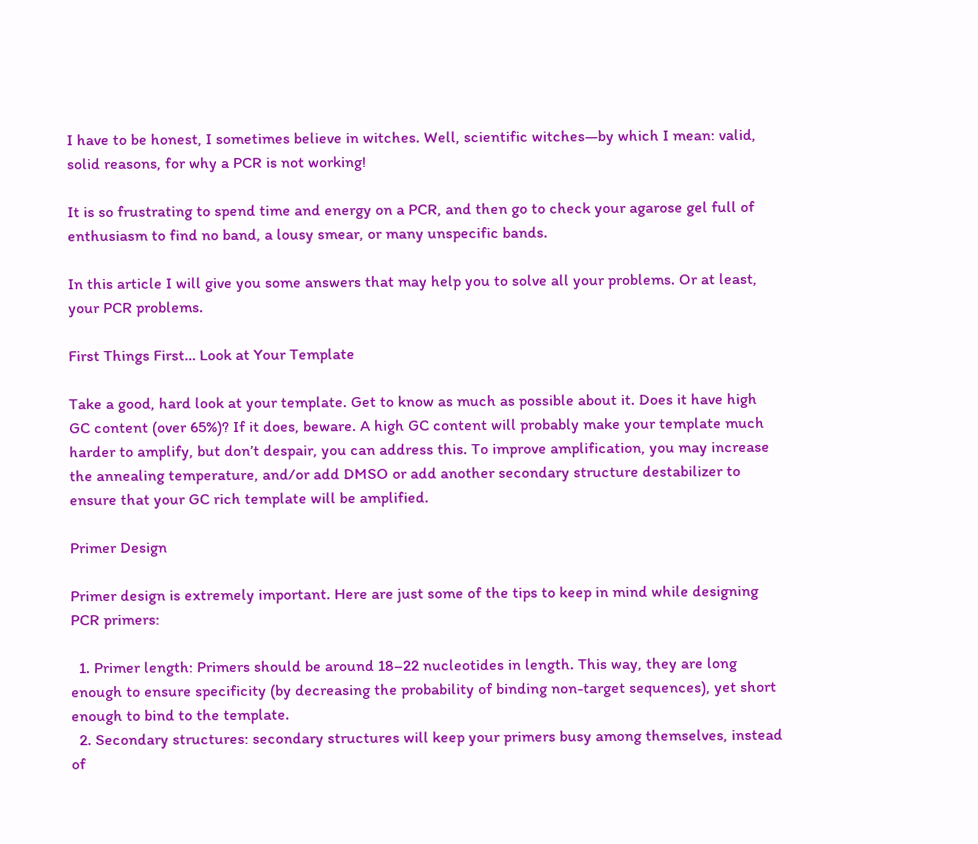I have to be honest, I sometimes believe in witches. Well, scientific witches—by which I mean: valid, solid reasons, for why a PCR is not working!

It is so frustrating to spend time and energy on a PCR, and then go to check your agarose gel full of enthusiasm to find no band, a lousy smear, or many unspecific bands.

In this article I will give you some answers that may help you to solve all your problems. Or at least, your PCR problems.

First Things First… Look at Your Template

Take a good, hard look at your template. Get to know as much as possible about it. Does it have high GC content (over 65%)? If it does, beware. A high GC content will probably make your template much harder to amplify, but don’t despair, you can address this. To improve amplification, you may increase the annealing temperature, and/or add DMSO or add another secondary structure destabilizer to ensure that your GC rich template will be amplified.

Primer Design

Primer design is extremely important. Here are just some of the tips to keep in mind while designing PCR primers:

  1. Primer length: Primers should be around 18–22 nucleotides in length. This way, they are long enough to ensure specificity (by decreasing the probability of binding non-target sequences), yet short enough to bind to the template.
  2. Secondary structures: secondary structures will keep your primers busy among themselves, instead of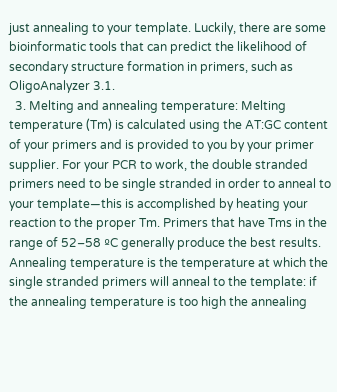just annealing to your template. Luckily, there are some bioinformatic tools that can predict the likelihood of secondary structure formation in primers, such as OligoAnalyzer 3.1.
  3. Melting and annealing temperature: Melting temperature (Tm) is calculated using the AT:GC content of your primers and is provided to you by your primer supplier. For your PCR to work, the double stranded primers need to be single stranded in order to anneal to your template—this is accomplished by heating your reaction to the proper Tm. Primers that have Tms in the range of 52–58 ºC generally produce the best results. Annealing temperature is the temperature at which the single stranded primers will anneal to the template: if the annealing temperature is too high the annealing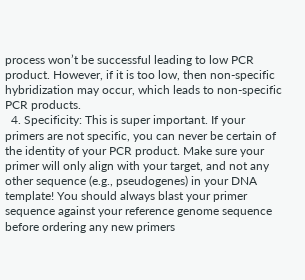process won’t be successful leading to low PCR product. However, if it is too low, then non-specific hybridization may occur, which leads to non-specific PCR products.
  4. Specificity: This is super important. If your primers are not specific, you can never be certain of the identity of your PCR product. Make sure your primer will only align with your target, and not any other sequence (e.g., pseudogenes) in your DNA template! You should always blast your primer sequence against your reference genome sequence before ordering any new primers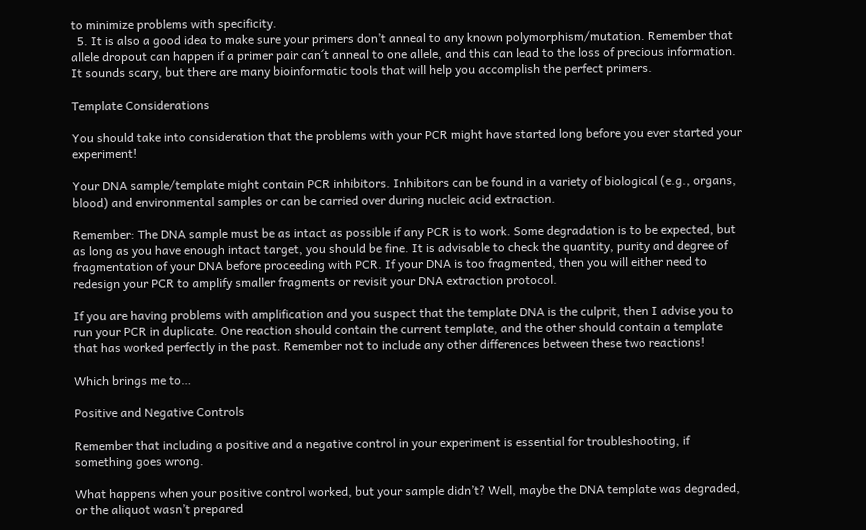to minimize problems with specificity.
  5. It is also a good idea to make sure your primers don’t anneal to any known polymorphism/mutation. Remember that allele dropout can happen if a primer pair can´t anneal to one allele, and this can lead to the loss of precious information. It sounds scary, but there are many bioinformatic tools that will help you accomplish the perfect primers.

Template Considerations

You should take into consideration that the problems with your PCR might have started long before you ever started your experiment!

Your DNA sample/template might contain PCR inhibitors. Inhibitors can be found in a variety of biological (e.g., organs, blood) and environmental samples or can be carried over during nucleic acid extraction.

Remember: The DNA sample must be as intact as possible if any PCR is to work. Some degradation is to be expected, but as long as you have enough intact target, you should be fine. It is advisable to check the quantity, purity and degree of fragmentation of your DNA before proceeding with PCR. If your DNA is too fragmented, then you will either need to redesign your PCR to amplify smaller fragments or revisit your DNA extraction protocol.

If you are having problems with amplification and you suspect that the template DNA is the culprit, then I advise you to run your PCR in duplicate. One reaction should contain the current template, and the other should contain a template that has worked perfectly in the past. Remember not to include any other differences between these two reactions!

Which brings me to…

Positive and Negative Controls

Remember that including a positive and a negative control in your experiment is essential for troubleshooting, if something goes wrong.

What happens when your positive control worked, but your sample didn’t? Well, maybe the DNA template was degraded, or the aliquot wasn’t prepared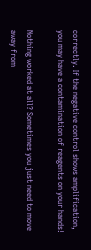correctly. If the negative control shows amplification, you may have a contamination of reagents on your hands!

Nothing worked at all? Sometimes you just need to move away from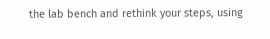the lab bench and rethink your steps, using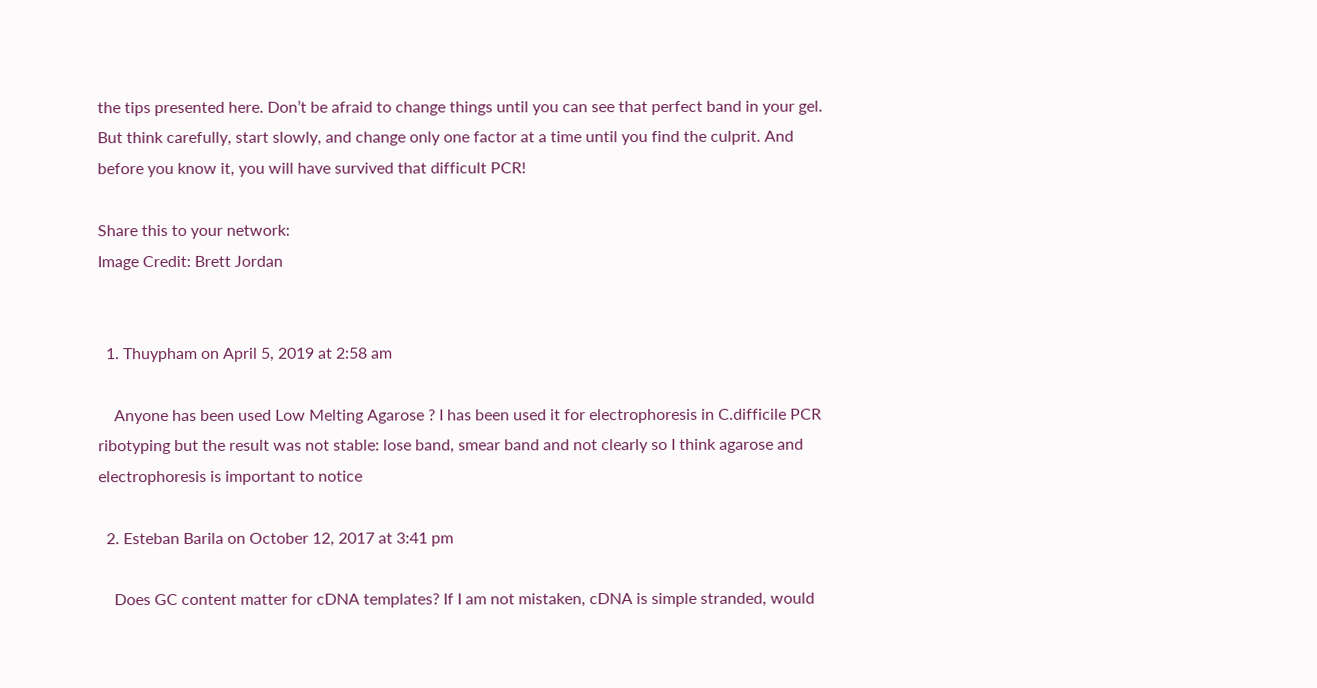the tips presented here. Don’t be afraid to change things until you can see that perfect band in your gel. But think carefully, start slowly, and change only one factor at a time until you find the culprit. And before you know it, you will have survived that difficult PCR!

Share this to your network:
Image Credit: Brett Jordan


  1. Thuypham on April 5, 2019 at 2:58 am

    Anyone has been used Low Melting Agarose ? I has been used it for electrophoresis in C.difficile PCR ribotyping but the result was not stable: lose band, smear band and not clearly so I think agarose and electrophoresis is important to notice

  2. Esteban Barila on October 12, 2017 at 3:41 pm

    Does GC content matter for cDNA templates? If I am not mistaken, cDNA is simple stranded, would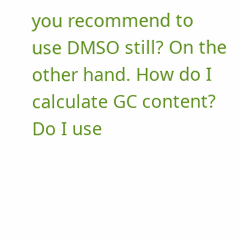you recommend to use DMSO still? On the other hand. How do I calculate GC content? Do I use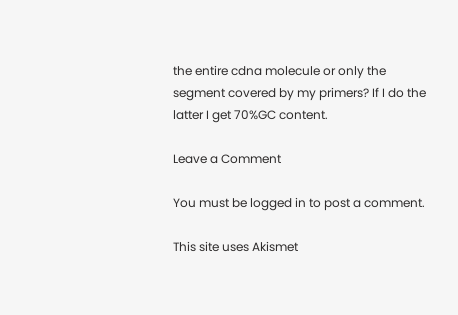the entire cdna molecule or only the segment covered by my primers? If I do the latter I get 70%GC content.

Leave a Comment

You must be logged in to post a comment.

This site uses Akismet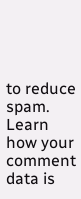to reduce spam. Learn how your comment data is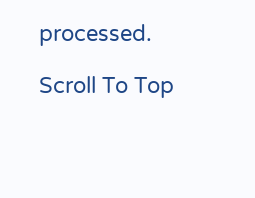processed.

Scroll To Top